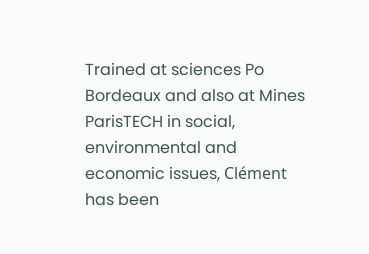Trained at sciences Po Bordeaux and also at Mines ParisTECH in social, environmental and economic issues, Clément has been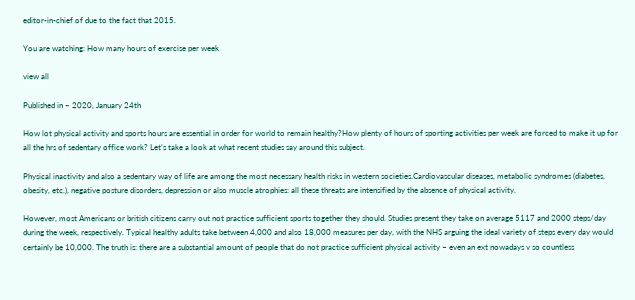editor-in-chief of due to the fact that 2015.

You are watching: How many hours of exercise per week

view all

Published in ~ 2020, January 24th

How lot physical activity and sports hours are essential in order for world to remain healthy?How plenty of hours of sporting activities per week are forced to make it up for all the hrs of sedentary office work? Let’s take a look at what recent studies say around this subject.

Physical inactivity and also a sedentary way of life are among the most necessary health risks in western societies.Cardiovascular diseases, metabolic syndromes (diabetes, obesity, etc.), negative posture disorders, depression or also muscle atrophies: all these threats are intensified by the absence of physical activity.

However, most Americans or british citizens carry out not practice sufficient sports together they should. Studies present they take on average 5117 and 2000 steps/day during the week, respectively. Typical healthy adults take between 4,000 and also 18,000 measures per day, with the NHS arguing the ideal variety of steps every day would certainly be 10,000. The truth is: there are a substantial amount of people that do not practice sufficient physical activity – even an ext nowadays v so countless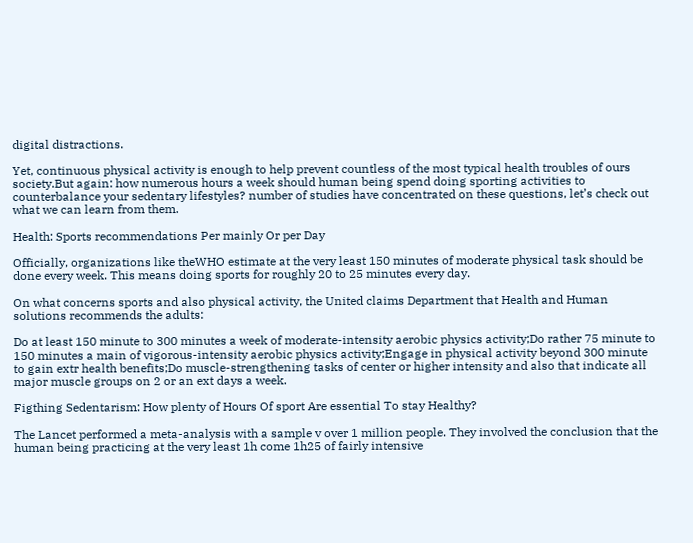digital distractions.

Yet, continuous physical activity is enough to help prevent countless of the most typical health troubles of ours society.But again: how numerous hours a week should human being spend doing sporting activities to counterbalance your sedentary lifestyles? number of studies have concentrated on these questions, let’s check out what we can learn from them.

Health: Sports recommendations Per mainly Or per Day

Officially, organizations like theWHO estimate at the very least 150 minutes of moderate physical task should be done every week. This means doing sports for roughly 20 to 25 minutes every day.

On what concerns sports and also physical activity, the United claims Department that Health and Human solutions recommends the adults:

Do at least 150 minute to 300 minutes a week of moderate-intensity aerobic physics activity;Do rather 75 minute to 150 minutes a main of vigorous-intensity aerobic physics activity;Engage in physical activity beyond 300 minute to gain extr health benefits;Do muscle-strengthening tasks of center or higher intensity and also that indicate all major muscle groups on 2 or an ext days a week.

Figthing Sedentarism: How plenty of Hours Of sport Are essential To stay Healthy?

The Lancet performed a meta-analysis with a sample v over 1 million people. They involved the conclusion that the human being practicing at the very least 1h come 1h25 of fairly intensive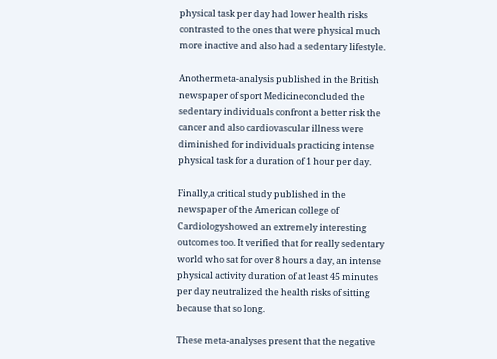physical task per day had lower health risks contrasted to the ones that were physical much more inactive and also had a sedentary lifestyle.

Anothermeta-analysis published in the British newspaper of sport Medicineconcluded the sedentary individuals confront a better risk the cancer and also cardiovascular illness were diminished for individuals practicing intense physical task for a duration of 1 hour per day.

Finally,a critical study published in the newspaper of the American college of Cardiologyshowed an extremely interesting outcomes too. It verified that for really sedentary world who sat for over 8 hours a day, an intense physical activity duration of at least 45 minutes per day neutralized the health risks of sitting because that so long.

These meta-analyses present that the negative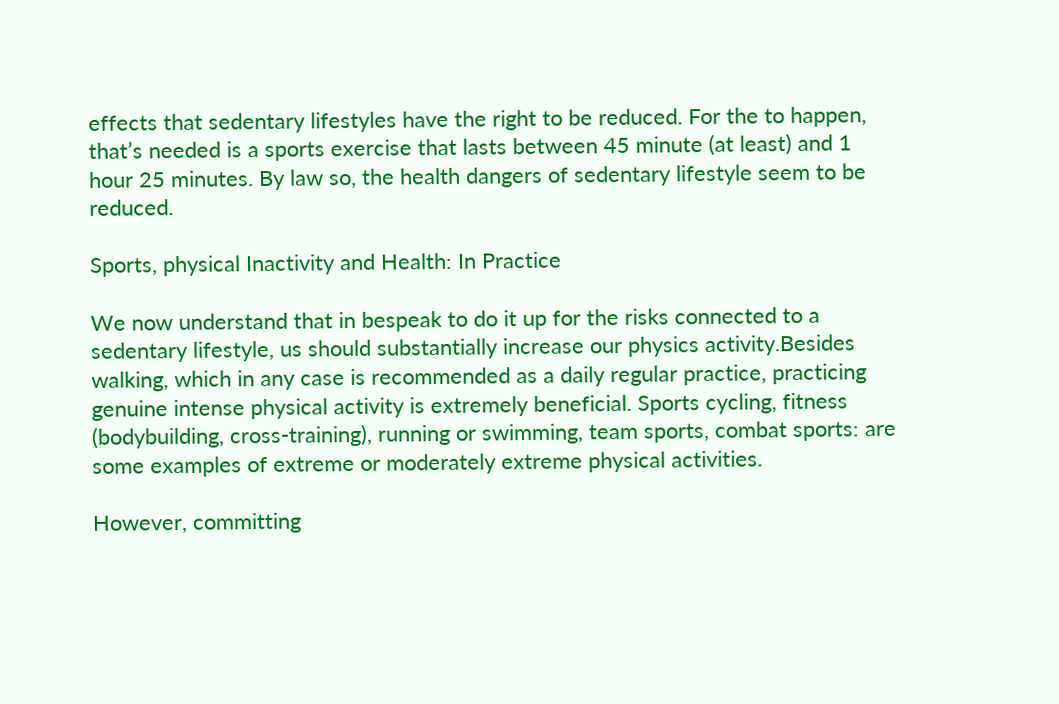effects that sedentary lifestyles have the right to be reduced. For the to happen, that’s needed is a sports exercise that lasts between 45 minute (at least) and 1 hour 25 minutes. By law so, the health dangers of sedentary lifestyle seem to be reduced.

Sports, physical Inactivity and Health: In Practice

We now understand that in bespeak to do it up for the risks connected to a sedentary lifestyle, us should substantially increase our physics activity.Besides walking, which in any case is recommended as a daily regular practice, practicing genuine intense physical activity is extremely beneficial. Sports cycling, fitness (bodybuilding, cross-training), running or swimming, team sports, combat sports: are some examples of extreme or moderately extreme physical activities.

However, committing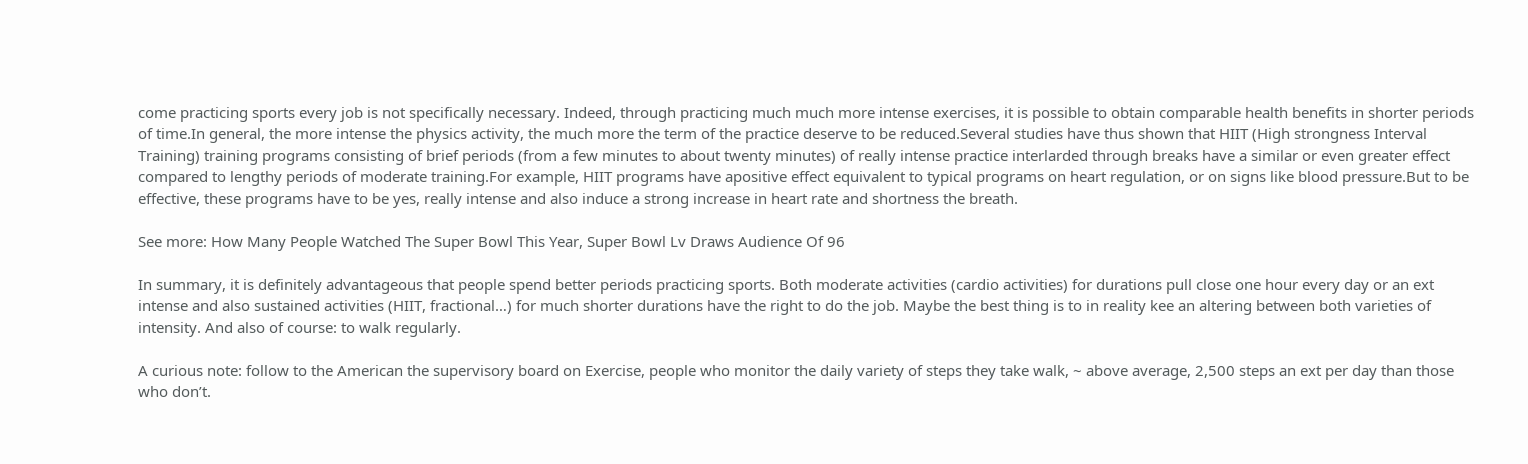come practicing sports every job is not specifically necessary. Indeed, through practicing much much more intense exercises, it is possible to obtain comparable health benefits in shorter periods of time.In general, the more intense the physics activity, the much more the term of the practice deserve to be reduced.Several studies have thus shown that HIIT (High strongness Interval Training) training programs consisting of brief periods (from a few minutes to about twenty minutes) of really intense practice interlarded through breaks have a similar or even greater effect compared to lengthy periods of moderate training.For example, HIIT programs have apositive effect equivalent to typical programs on heart regulation, or on signs like blood pressure.But to be effective, these programs have to be yes, really intense and also induce a strong increase in heart rate and shortness the breath.

See more: How Many People Watched The Super Bowl This Year, Super Bowl Lv Draws Audience Of 96

In summary, it is definitely advantageous that people spend better periods practicing sports. Both moderate activities (cardio activities) for durations pull close one hour every day or an ext intense and also sustained activities (HIIT, fractional…) for much shorter durations have the right to do the job. Maybe the best thing is to in reality kee an altering between both varieties of intensity. And also of course: to walk regularly.

A curious note: follow to the American the supervisory board on Exercise, people who monitor the daily variety of steps they take walk, ~ above average, 2,500 steps an ext per day than those who don’t.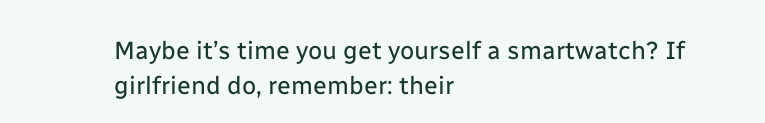Maybe it’s time you get yourself a smartwatch? If girlfriend do, remember: their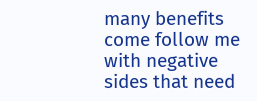many benefits come follow me with negative sides that need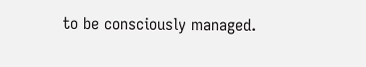to be consciously managed.